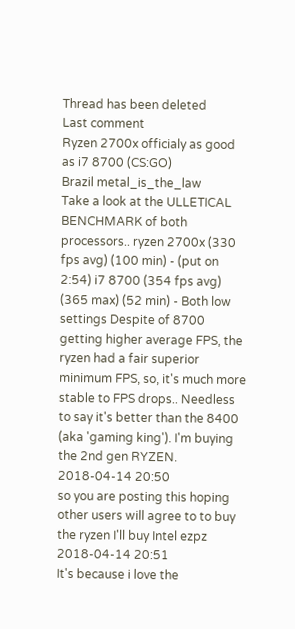Thread has been deleted
Last comment
Ryzen 2700x officialy as good as i7 8700 (CS:GO)
Brazil metal_is_the_law
Take a look at the ULLETICAL BENCHMARK of both processors.. ryzen 2700x (330 fps avg) (100 min) - (put on 2:54) i7 8700 (354 fps avg) (365 max) (52 min) - Both low settings Despite of 8700 getting higher average FPS, the ryzen had a fair superior minimum FPS, so, it's much more stable to FPS drops.. Needless to say it's better than the 8400 (aka 'gaming king'). I'm buying the 2nd gen RYZEN.
2018-04-14 20:50
so you are posting this hoping other users will agree to to buy the ryzen I'll buy Intel ezpz
2018-04-14 20:51
It's because i love the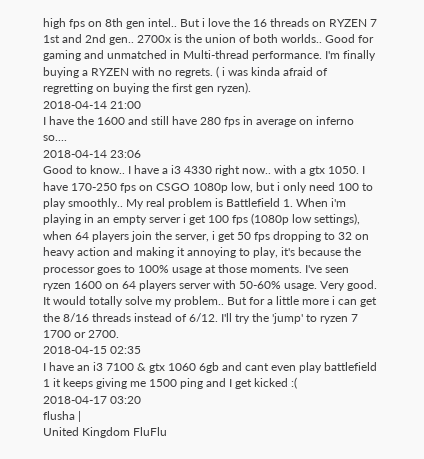high fps on 8th gen intel.. But i love the 16 threads on RYZEN 7 1st and 2nd gen.. 2700x is the union of both worlds.. Good for gaming and unmatched in Multi-thread performance. I'm finally buying a RYZEN with no regrets. ( i was kinda afraid of regretting on buying the first gen ryzen).
2018-04-14 21:00
I have the 1600 and still have 280 fps in average on inferno so....
2018-04-14 23:06
Good to know.. I have a i3 4330 right now.. with a gtx 1050. I have 170-250 fps on CSGO 1080p low, but i only need 100 to play smoothly.. My real problem is Battlefield 1. When i'm playing in an empty server i get 100 fps (1080p low settings), when 64 players join the server, i get 50 fps dropping to 32 on heavy action and making it annoying to play, it's because the processor goes to 100% usage at those moments. I've seen ryzen 1600 on 64 players server with 50-60% usage. Very good. It would totally solve my problem.. But for a little more i can get the 8/16 threads instead of 6/12. I'll try the 'jump' to ryzen 7 1700 or 2700.
2018-04-15 02:35
I have an i3 7100 & gtx 1060 6gb and cant even play battlefield 1 it keeps giving me 1500 ping and I get kicked :(
2018-04-17 03:20
flusha |
United Kingdom FluFlu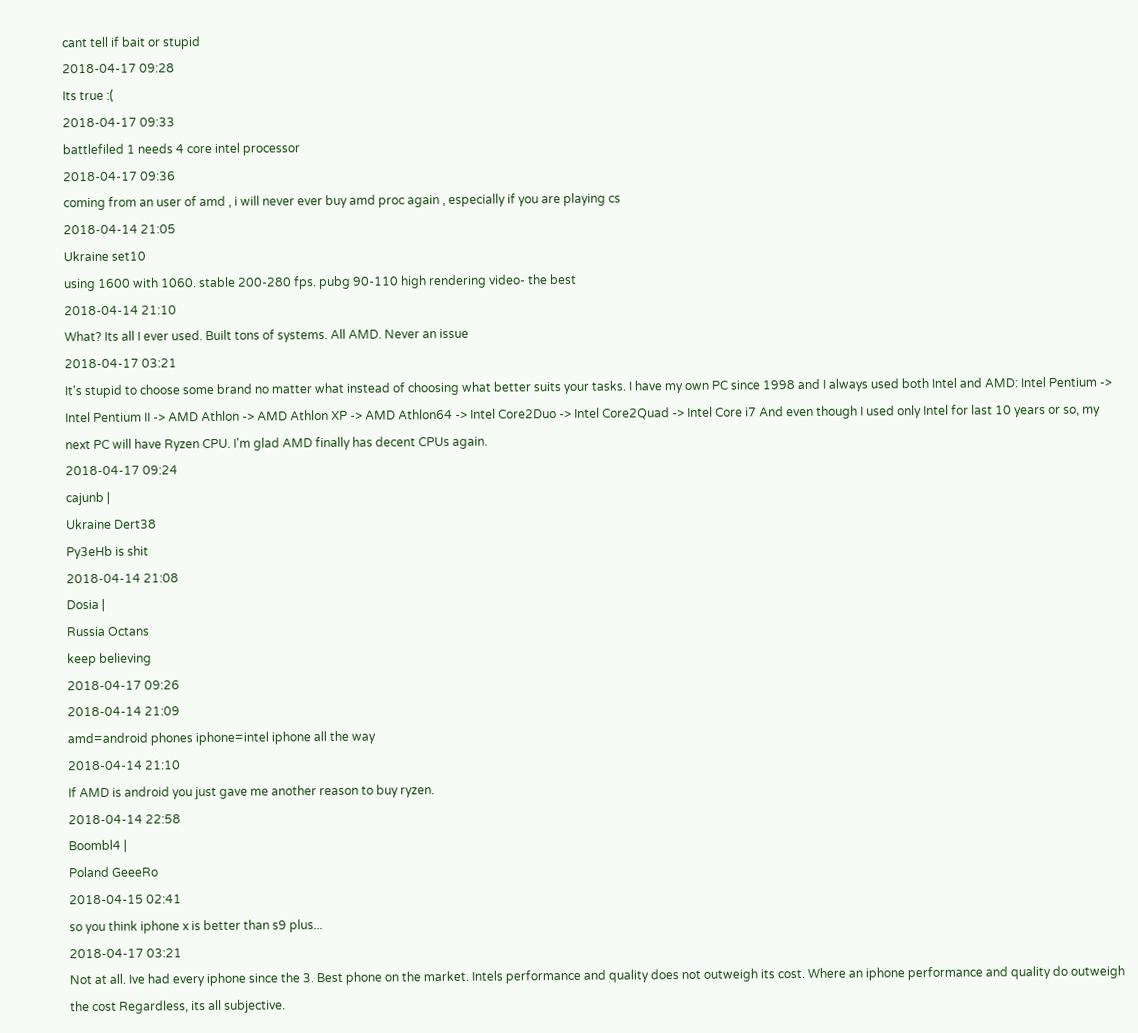cant tell if bait or stupid
2018-04-17 09:28
Its true :(
2018-04-17 09:33
battlefiled 1 needs 4 core intel processor
2018-04-17 09:36
coming from an user of amd , i will never ever buy amd proc again , especially if you are playing cs
2018-04-14 21:05
Ukraine set10
using 1600 with 1060. stable 200-280 fps. pubg 90-110 high rendering video- the best
2018-04-14 21:10
What? Its all I ever used. Built tons of systems. All AMD. Never an issue
2018-04-17 03:21
It's stupid to choose some brand no matter what instead of choosing what better suits your tasks. I have my own PC since 1998 and I always used both Intel and AMD: Intel Pentium -> Intel Pentium II -> AMD Athlon -> AMD Athlon XP -> AMD Athlon64 -> Intel Core2Duo -> Intel Core2Quad -> Intel Core i7 And even though I used only Intel for last 10 years or so, my next PC will have Ryzen CPU. I'm glad AMD finally has decent CPUs again.
2018-04-17 09:24
cajunb |
Ukraine Dert38
Py3eHb is shit
2018-04-14 21:08
Dosia |
Russia Octans
keep believing
2018-04-17 09:26
2018-04-14 21:09
amd=android phones iphone=intel iphone all the way
2018-04-14 21:10
If AMD is android you just gave me another reason to buy ryzen.
2018-04-14 22:58
Boombl4 |
Poland GeeeRo
2018-04-15 02:41
so you think iphone x is better than s9 plus...
2018-04-17 03:21
Not at all. Ive had every iphone since the 3. Best phone on the market. Intels performance and quality does not outweigh its cost. Where an iphone performance and quality do outweigh the cost Regardless, its all subjective.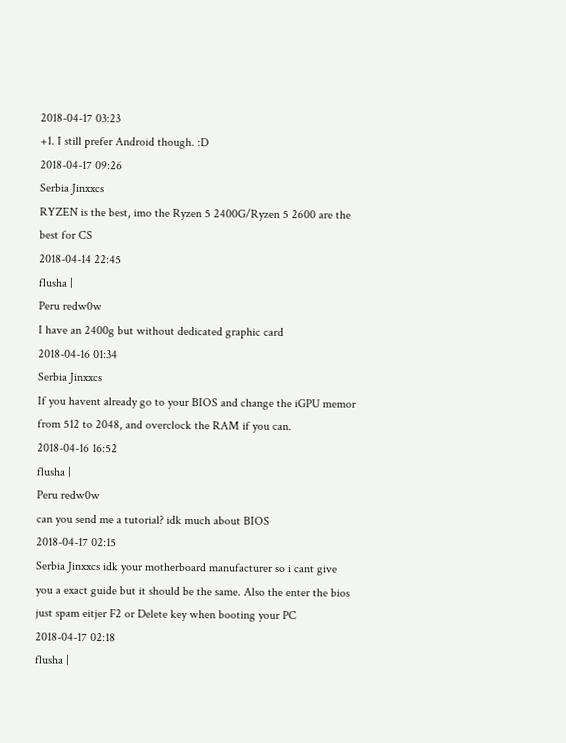2018-04-17 03:23
+1. I still prefer Android though. :D
2018-04-17 09:26
Serbia Jinxxcs
RYZEN is the best, imo the Ryzen 5 2400G/Ryzen 5 2600 are the best for CS
2018-04-14 22:45
flusha |
Peru redw0w
I have an 2400g but without dedicated graphic card
2018-04-16 01:34
Serbia Jinxxcs
If you havent already go to your BIOS and change the iGPU memor from 512 to 2048, and overclock the RAM if you can.
2018-04-16 16:52
flusha |
Peru redw0w
can you send me a tutorial? idk much about BIOS
2018-04-17 02:15
Serbia Jinxxcs idk your motherboard manufacturer so i cant give you a exact guide but it should be the same. Also the enter the bios just spam eitjer F2 or Delete key when booting your PC
2018-04-17 02:18
flusha |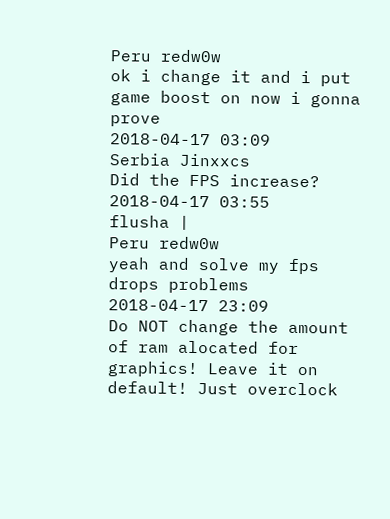Peru redw0w
ok i change it and i put game boost on now i gonna prove
2018-04-17 03:09
Serbia Jinxxcs
Did the FPS increase?
2018-04-17 03:55
flusha |
Peru redw0w
yeah and solve my fps drops problems
2018-04-17 23:09
Do NOT change the amount of ram alocated for graphics! Leave it on default! Just overclock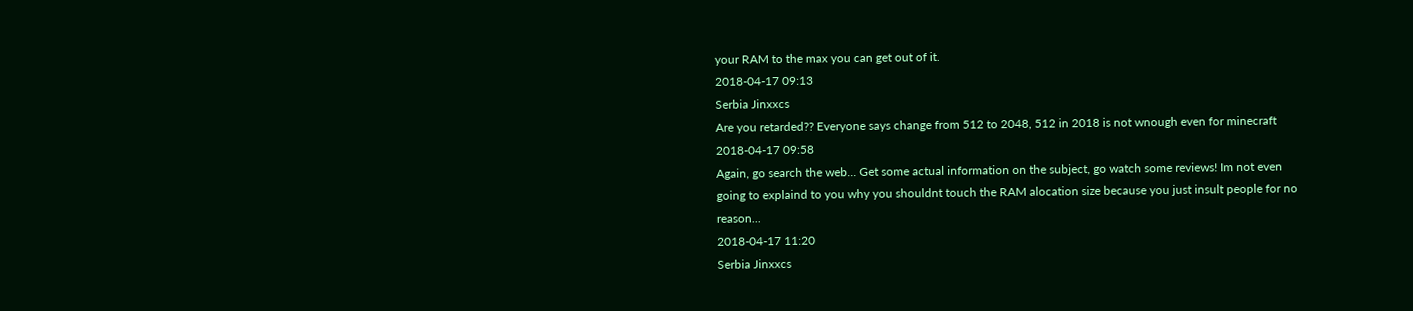your RAM to the max you can get out of it.
2018-04-17 09:13
Serbia Jinxxcs
Are you retarded?? Everyone says change from 512 to 2048, 512 in 2018 is not wnough even for minecraft
2018-04-17 09:58
Again, go search the web... Get some actual information on the subject, go watch some reviews! Im not even going to explaind to you why you shouldnt touch the RAM alocation size because you just insult people for no reason...
2018-04-17 11:20
Serbia Jinxxcs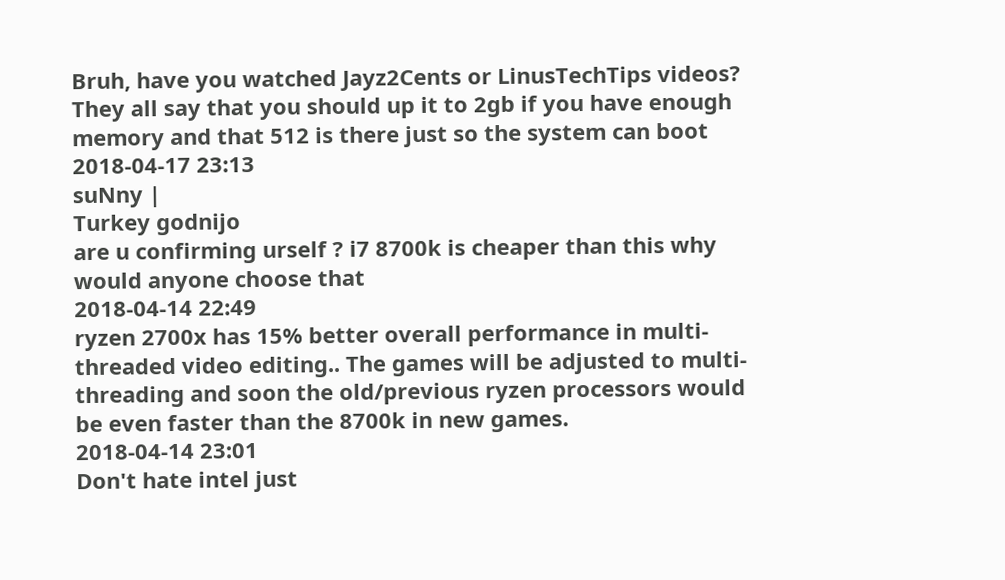Bruh, have you watched Jayz2Cents or LinusTechTips videos? They all say that you should up it to 2gb if you have enough memory and that 512 is there just so the system can boot
2018-04-17 23:13
suNny |
Turkey godnijo
are u confirming urself ? i7 8700k is cheaper than this why would anyone choose that
2018-04-14 22:49
ryzen 2700x has 15% better overall performance in multi-threaded video editing.. The games will be adjusted to multi-threading and soon the old/previous ryzen processors would be even faster than the 8700k in new games.
2018-04-14 23:01
Don't hate intel just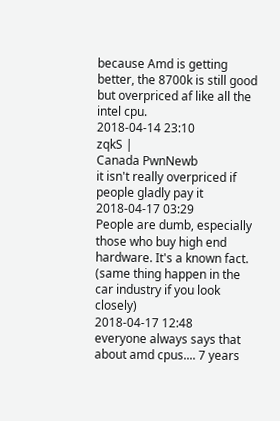because Amd is getting better, the 8700k is still good but overpriced af like all the intel cpu.
2018-04-14 23:10
zqkS |
Canada PwnNewb
it isn't really overpriced if people gladly pay it
2018-04-17 03:29
People are dumb, especially those who buy high end hardware. It's a known fact. (same thing happen in the car industry if you look closely)
2018-04-17 12:48
everyone always says that about amd cpus.... 7 years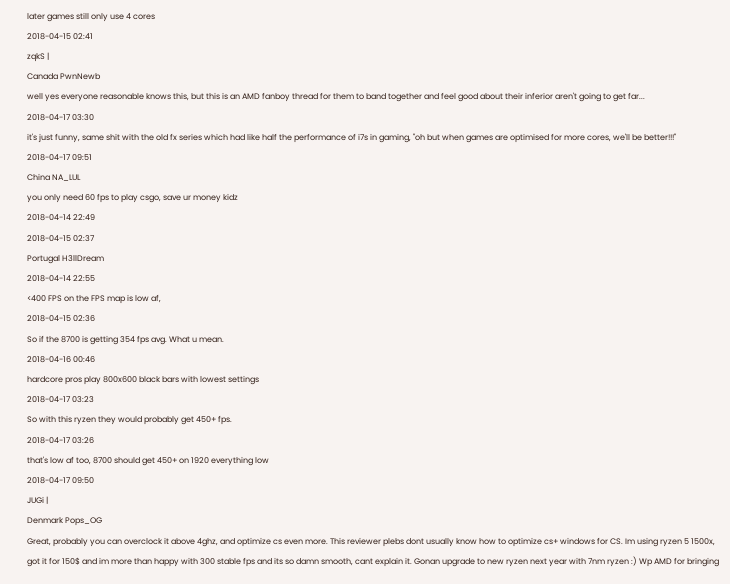later games still only use 4 cores
2018-04-15 02:41
zqkS |
Canada PwnNewb
well yes everyone reasonable knows this, but this is an AMD fanboy thread for them to band together and feel good about their inferior aren't going to get far...
2018-04-17 03:30
it's just funny, same shit with the old fx series which had like half the performance of i7s in gaming, "oh but when games are optimised for more cores, we'll be better!!!"
2018-04-17 09:51
China NA_LUL
you only need 60 fps to play csgo, save ur money kidz
2018-04-14 22:49
2018-04-15 02:37
Portugal H3llDream
2018-04-14 22:55
<400 FPS on the FPS map is low af,
2018-04-15 02:36
So if the 8700 is getting 354 fps avg. What u mean.
2018-04-16 00:46
hardcore pros play 800x600 black bars with lowest settings
2018-04-17 03:23
So with this ryzen they would probably get 450+ fps.
2018-04-17 03:26
that's low af too, 8700 should get 450+ on 1920 everything low
2018-04-17 09:50
JUGi |
Denmark Pops_OG
Great, probably you can overclock it above 4ghz, and optimize cs even more. This reviewer plebs dont usually know how to optimize cs+ windows for CS. Im using ryzen 5 1500x, got it for 150$ and im more than happy with 300 stable fps and its so damn smooth, cant explain it. Gonan upgrade to new ryzen next year with 7nm ryzen :) Wp AMD for bringing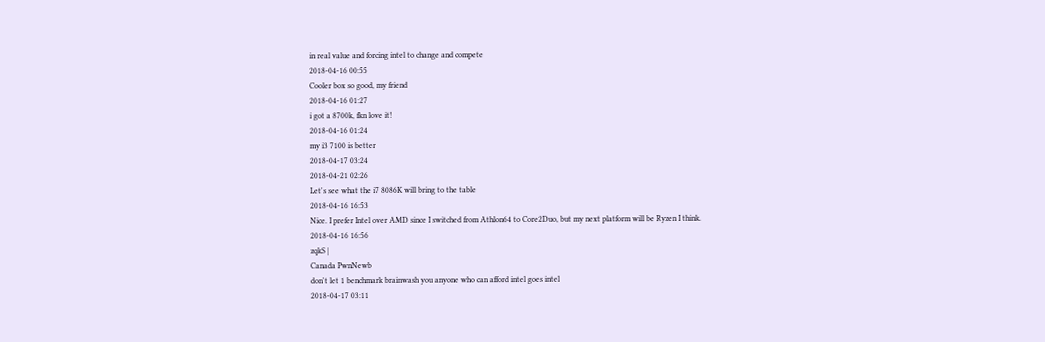in real value and forcing intel to change and compete
2018-04-16 00:55
Cooler box so good, my friend
2018-04-16 01:27
i got a 8700k, fkn love it!
2018-04-16 01:24
my i3 7100 is better
2018-04-17 03:24
2018-04-21 02:26
Let's see what the i7 8086K will bring to the table
2018-04-16 16:53
Nice. I prefer Intel over AMD since I switched from Athlon64 to Core2Duo, but my next platform will be Ryzen I think.
2018-04-16 16:56
zqkS |
Canada PwnNewb
don't let 1 benchmark brainwash you anyone who can afford intel goes intel
2018-04-17 03:11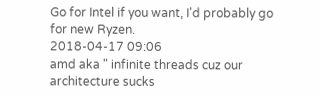Go for Intel if you want, I'd probably go for new Ryzen.
2018-04-17 09:06
amd aka " infinite threads cuz our architecture sucks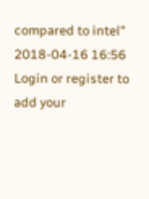compared to intel"
2018-04-16 16:56
Login or register to add your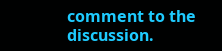comment to the discussion.